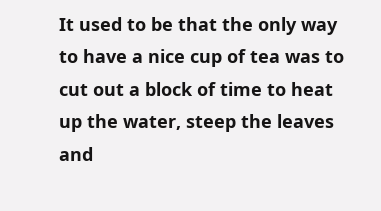It used to be that the only way to have a nice cup of tea was to cut out a block of time to heat up the water, steep the leaves and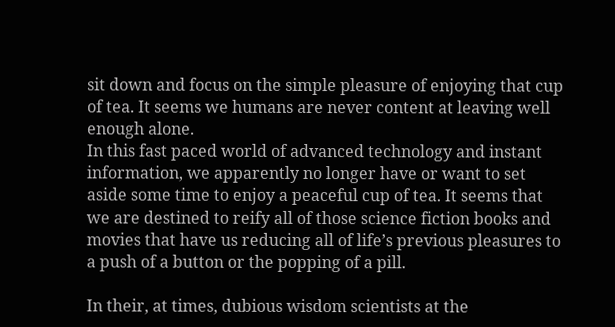sit down and focus on the simple pleasure of enjoying that cup of tea. It seems we humans are never content at leaving well enough alone.
In this fast paced world of advanced technology and instant information, we apparently no longer have or want to set aside some time to enjoy a peaceful cup of tea. It seems that we are destined to reify all of those science fiction books and movies that have us reducing all of life’s previous pleasures to a push of a button or the popping of a pill.

In their, at times, dubious wisdom scientists at the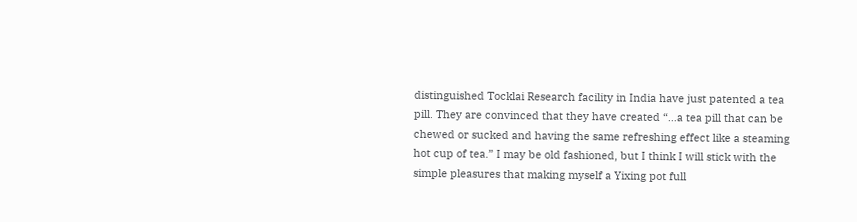distinguished Tocklai Research facility in India have just patented a tea pill. They are convinced that they have created “…a tea pill that can be chewed or sucked and having the same refreshing effect like a steaming hot cup of tea.” I may be old fashioned, but I think I will stick with the simple pleasures that making myself a Yixing pot full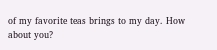of my favorite teas brings to my day. How about you?